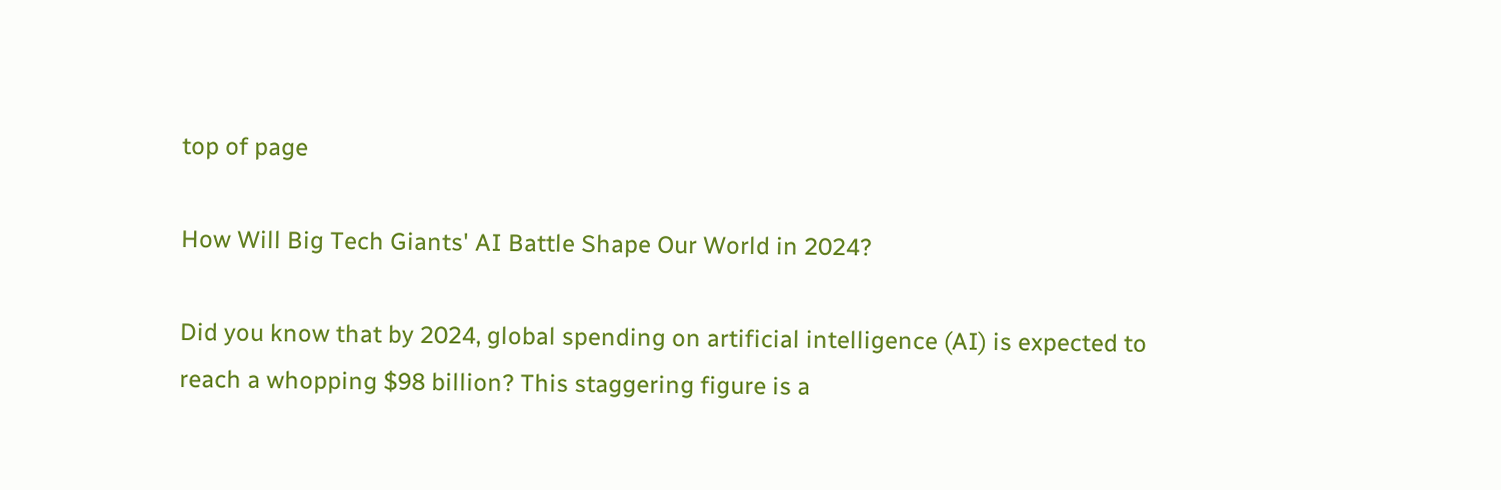top of page

How Will Big Tech Giants' AI Battle Shape Our World in 2024?

Did you know that by 2024, global spending on artificial intelligence (AI) is expected to reach a whopping $98 billion? This staggering figure is a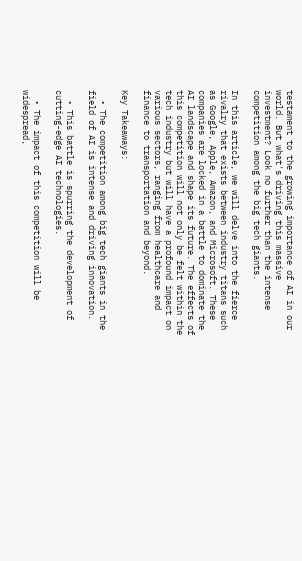testament to the growing importance of AI in our world. But what's driving this massive investment? Look no further than the intense competition among the big tech giants.

In this article, we will delve into the fierce rivalry that exists between industry titans such as Google, Apple, Amazon, and Microsoft. These companies are locked in a battle to dominate the AI landscape and shape its future. The effects of this competition will not only be felt within the tech industry but will have a profound impact on various sectors, ranging from healthcare and finance to transportation and beyond.

Key Takeaways:

  • The competition among big tech giants in the field of AI is intense and driving innovation.

  • This battle is spurring the development of cutting-edge AI technologies.

  • The impact of this competition will be widespread,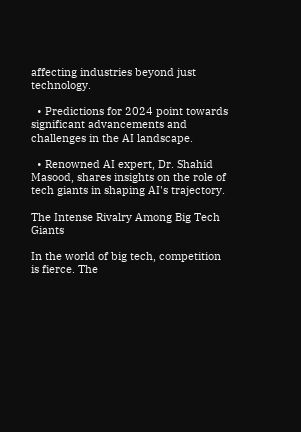affecting industries beyond just technology.

  • Predictions for 2024 point towards significant advancements and challenges in the AI landscape.

  • Renowned AI expert, Dr. Shahid Masood, shares insights on the role of tech giants in shaping AI's trajectory.

The Intense Rivalry Among Big Tech Giants

In the world of big tech, competition is fierce. The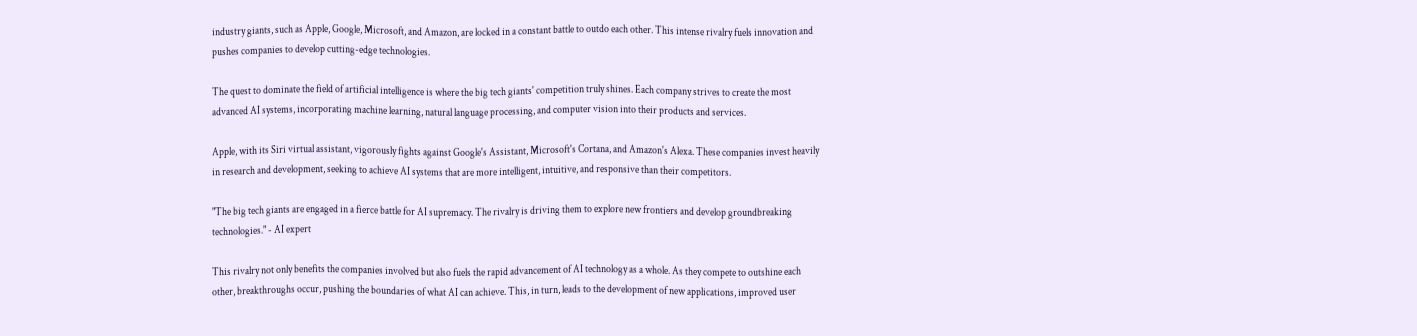industry giants, such as Apple, Google, Microsoft, and Amazon, are locked in a constant battle to outdo each other. This intense rivalry fuels innovation and pushes companies to develop cutting-edge technologies.

The quest to dominate the field of artificial intelligence is where the big tech giants' competition truly shines. Each company strives to create the most advanced AI systems, incorporating machine learning, natural language processing, and computer vision into their products and services.

Apple, with its Siri virtual assistant, vigorously fights against Google's Assistant, Microsoft's Cortana, and Amazon's Alexa. These companies invest heavily in research and development, seeking to achieve AI systems that are more intelligent, intuitive, and responsive than their competitors.

"The big tech giants are engaged in a fierce battle for AI supremacy. The rivalry is driving them to explore new frontiers and develop groundbreaking technologies." - AI expert

This rivalry not only benefits the companies involved but also fuels the rapid advancement of AI technology as a whole. As they compete to outshine each other, breakthroughs occur, pushing the boundaries of what AI can achieve. This, in turn, leads to the development of new applications, improved user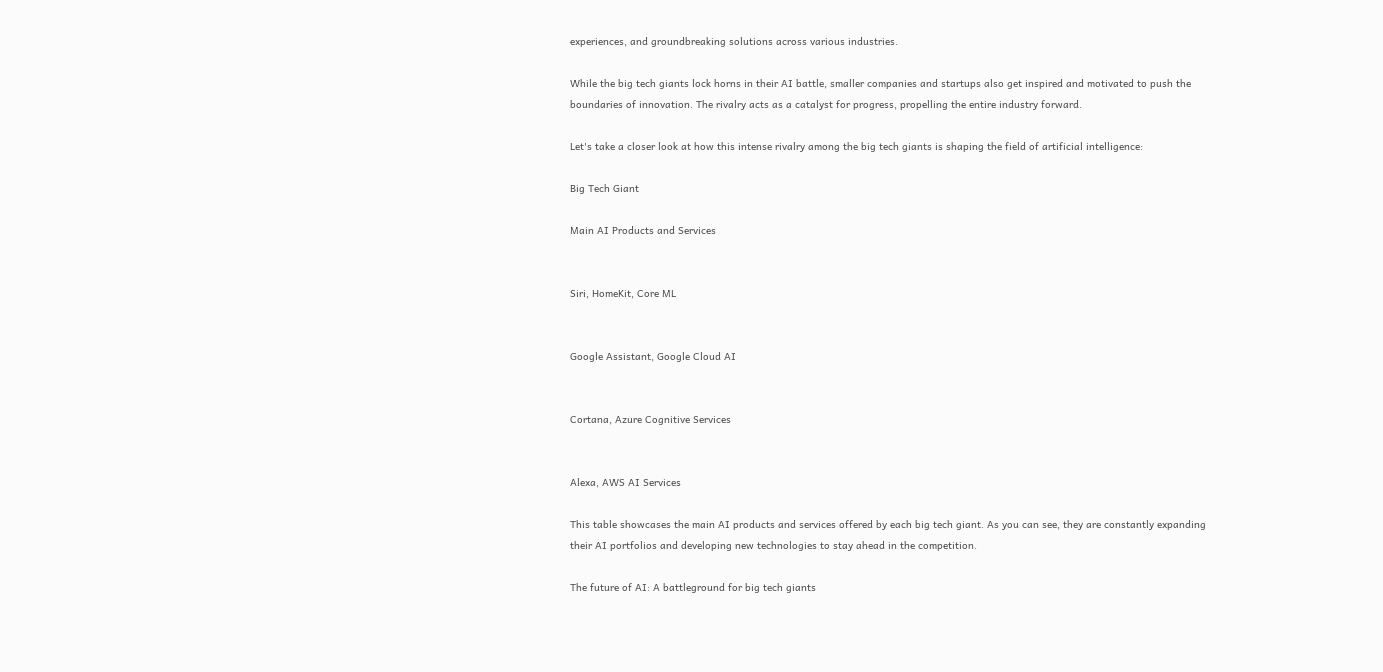experiences, and groundbreaking solutions across various industries.

While the big tech giants lock horns in their AI battle, smaller companies and startups also get inspired and motivated to push the boundaries of innovation. The rivalry acts as a catalyst for progress, propelling the entire industry forward.

Let's take a closer look at how this intense rivalry among the big tech giants is shaping the field of artificial intelligence:

Big Tech Giant

Main AI Products and Services


Siri, HomeKit, Core ML


Google Assistant, Google Cloud AI


Cortana, Azure Cognitive Services


Alexa, AWS AI Services

This table showcases the main AI products and services offered by each big tech giant. As you can see, they are constantly expanding their AI portfolios and developing new technologies to stay ahead in the competition.

The future of AI: A battleground for big tech giants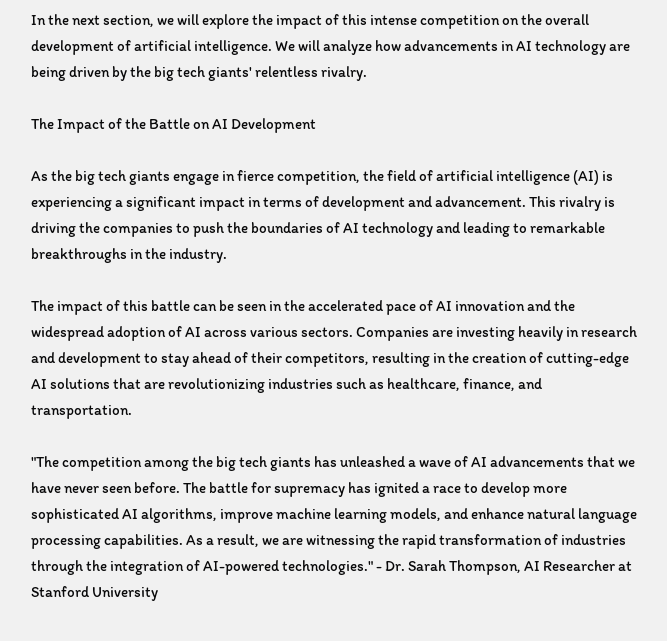In the next section, we will explore the impact of this intense competition on the overall development of artificial intelligence. We will analyze how advancements in AI technology are being driven by the big tech giants' relentless rivalry.

The Impact of the Battle on AI Development

As the big tech giants engage in fierce competition, the field of artificial intelligence (AI) is experiencing a significant impact in terms of development and advancement. This rivalry is driving the companies to push the boundaries of AI technology and leading to remarkable breakthroughs in the industry.

The impact of this battle can be seen in the accelerated pace of AI innovation and the widespread adoption of AI across various sectors. Companies are investing heavily in research and development to stay ahead of their competitors, resulting in the creation of cutting-edge AI solutions that are revolutionizing industries such as healthcare, finance, and transportation.

"The competition among the big tech giants has unleashed a wave of AI advancements that we have never seen before. The battle for supremacy has ignited a race to develop more sophisticated AI algorithms, improve machine learning models, and enhance natural language processing capabilities. As a result, we are witnessing the rapid transformation of industries through the integration of AI-powered technologies." - Dr. Sarah Thompson, AI Researcher at Stanford University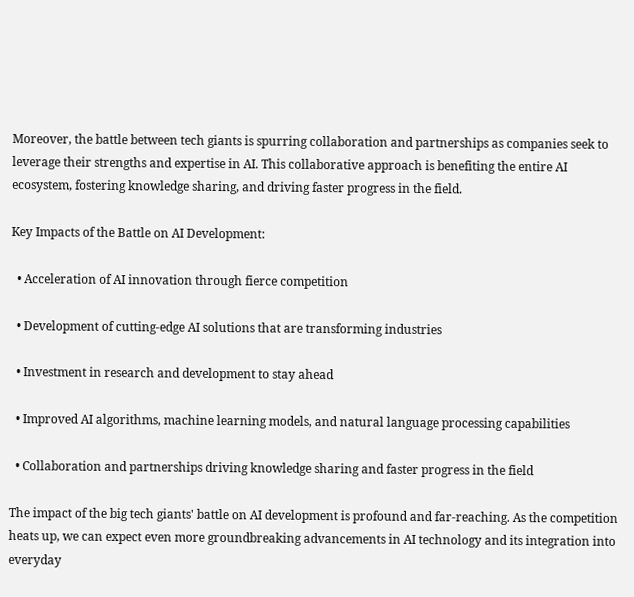Moreover, the battle between tech giants is spurring collaboration and partnerships as companies seek to leverage their strengths and expertise in AI. This collaborative approach is benefiting the entire AI ecosystem, fostering knowledge sharing, and driving faster progress in the field.

Key Impacts of the Battle on AI Development:

  • Acceleration of AI innovation through fierce competition

  • Development of cutting-edge AI solutions that are transforming industries

  • Investment in research and development to stay ahead

  • Improved AI algorithms, machine learning models, and natural language processing capabilities

  • Collaboration and partnerships driving knowledge sharing and faster progress in the field

The impact of the big tech giants' battle on AI development is profound and far-reaching. As the competition heats up, we can expect even more groundbreaking advancements in AI technology and its integration into everyday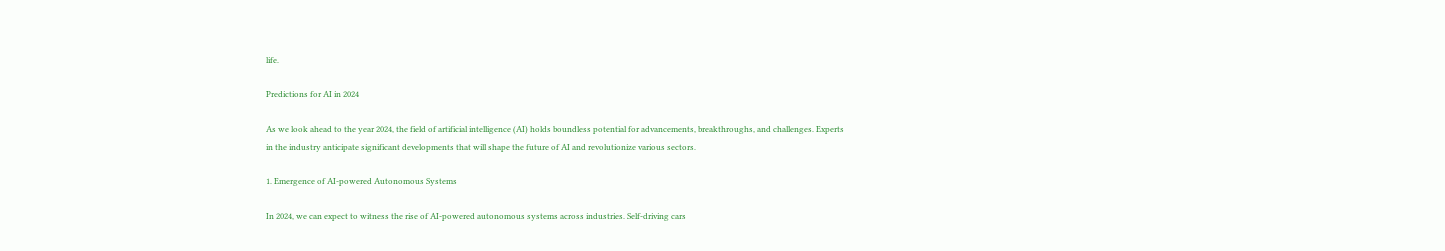life.

Predictions for AI in 2024

As we look ahead to the year 2024, the field of artificial intelligence (AI) holds boundless potential for advancements, breakthroughs, and challenges. Experts in the industry anticipate significant developments that will shape the future of AI and revolutionize various sectors.

1. Emergence of AI-powered Autonomous Systems

In 2024, we can expect to witness the rise of AI-powered autonomous systems across industries. Self-driving cars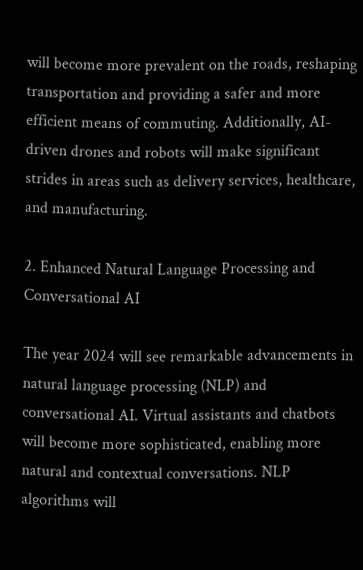will become more prevalent on the roads, reshaping transportation and providing a safer and more efficient means of commuting. Additionally, AI-driven drones and robots will make significant strides in areas such as delivery services, healthcare, and manufacturing.

2. Enhanced Natural Language Processing and Conversational AI

The year 2024 will see remarkable advancements in natural language processing (NLP) and conversational AI. Virtual assistants and chatbots will become more sophisticated, enabling more natural and contextual conversations. NLP algorithms will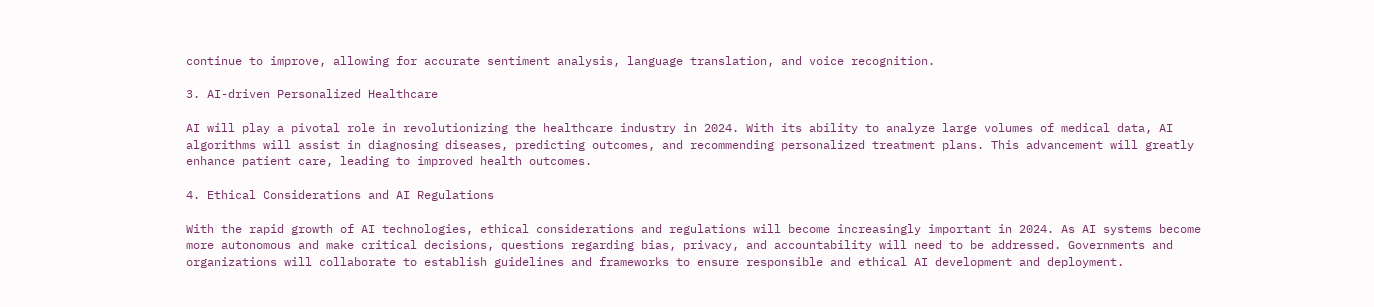continue to improve, allowing for accurate sentiment analysis, language translation, and voice recognition.

3. AI-driven Personalized Healthcare

AI will play a pivotal role in revolutionizing the healthcare industry in 2024. With its ability to analyze large volumes of medical data, AI algorithms will assist in diagnosing diseases, predicting outcomes, and recommending personalized treatment plans. This advancement will greatly enhance patient care, leading to improved health outcomes.

4. Ethical Considerations and AI Regulations

With the rapid growth of AI technologies, ethical considerations and regulations will become increasingly important in 2024. As AI systems become more autonomous and make critical decisions, questions regarding bias, privacy, and accountability will need to be addressed. Governments and organizations will collaborate to establish guidelines and frameworks to ensure responsible and ethical AI development and deployment.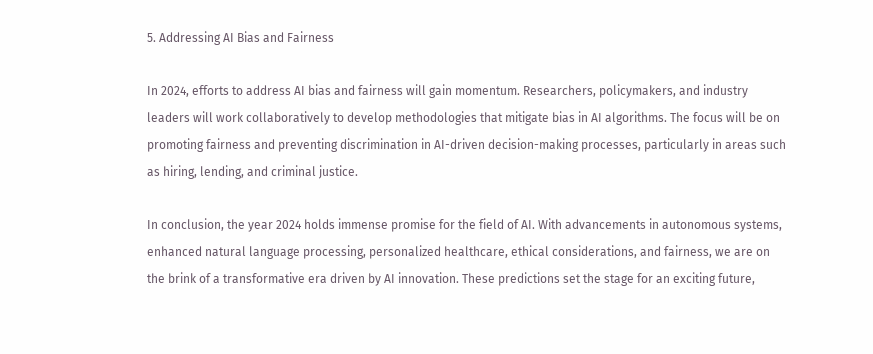5. Addressing AI Bias and Fairness

In 2024, efforts to address AI bias and fairness will gain momentum. Researchers, policymakers, and industry leaders will work collaboratively to develop methodologies that mitigate bias in AI algorithms. The focus will be on promoting fairness and preventing discrimination in AI-driven decision-making processes, particularly in areas such as hiring, lending, and criminal justice.

In conclusion, the year 2024 holds immense promise for the field of AI. With advancements in autonomous systems, enhanced natural language processing, personalized healthcare, ethical considerations, and fairness, we are on the brink of a transformative era driven by AI innovation. These predictions set the stage for an exciting future,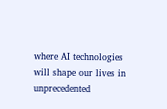where AI technologies will shape our lives in unprecedented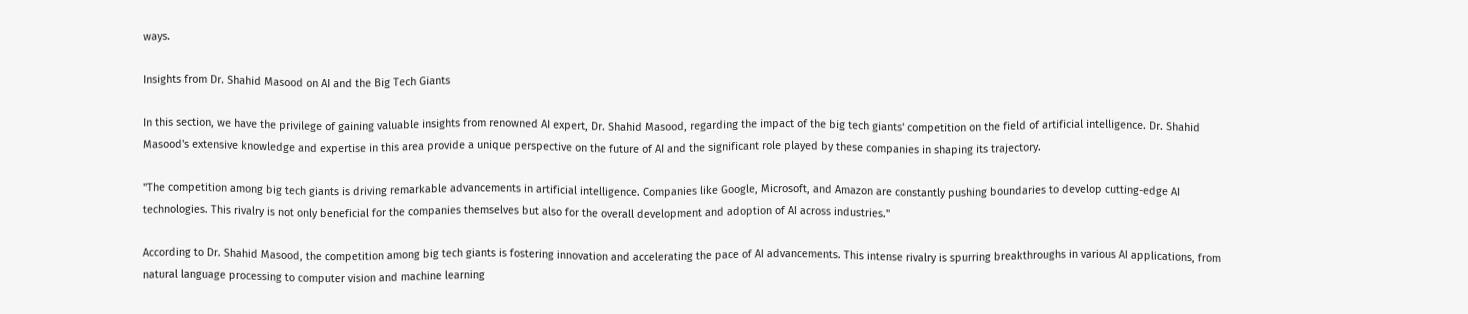ways.

Insights from Dr. Shahid Masood on AI and the Big Tech Giants

In this section, we have the privilege of gaining valuable insights from renowned AI expert, Dr. Shahid Masood, regarding the impact of the big tech giants' competition on the field of artificial intelligence. Dr. Shahid Masood's extensive knowledge and expertise in this area provide a unique perspective on the future of AI and the significant role played by these companies in shaping its trajectory.

"The competition among big tech giants is driving remarkable advancements in artificial intelligence. Companies like Google, Microsoft, and Amazon are constantly pushing boundaries to develop cutting-edge AI technologies. This rivalry is not only beneficial for the companies themselves but also for the overall development and adoption of AI across industries."

According to Dr. Shahid Masood, the competition among big tech giants is fostering innovation and accelerating the pace of AI advancements. This intense rivalry is spurring breakthroughs in various AI applications, from natural language processing to computer vision and machine learning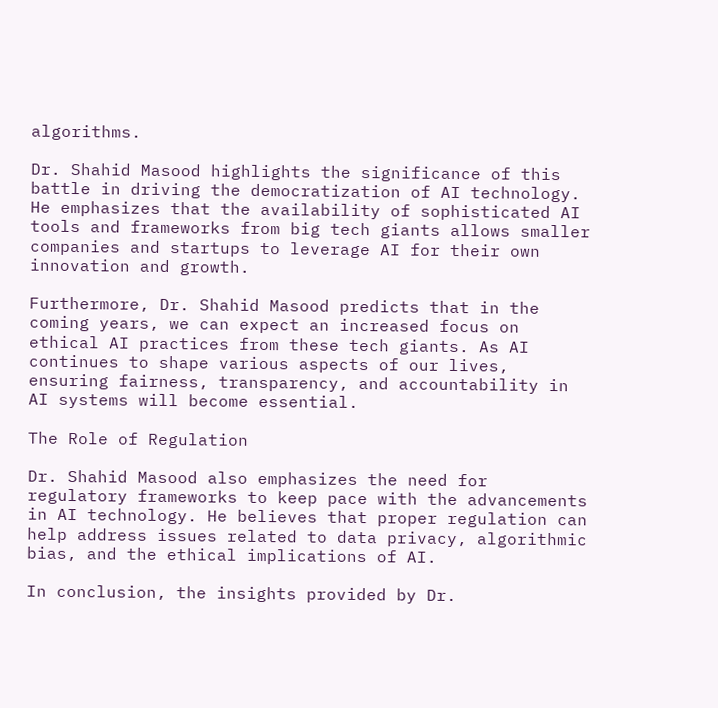algorithms.

Dr. Shahid Masood highlights the significance of this battle in driving the democratization of AI technology. He emphasizes that the availability of sophisticated AI tools and frameworks from big tech giants allows smaller companies and startups to leverage AI for their own innovation and growth.

Furthermore, Dr. Shahid Masood predicts that in the coming years, we can expect an increased focus on ethical AI practices from these tech giants. As AI continues to shape various aspects of our lives, ensuring fairness, transparency, and accountability in AI systems will become essential.

The Role of Regulation

Dr. Shahid Masood also emphasizes the need for regulatory frameworks to keep pace with the advancements in AI technology. He believes that proper regulation can help address issues related to data privacy, algorithmic bias, and the ethical implications of AI.

In conclusion, the insights provided by Dr.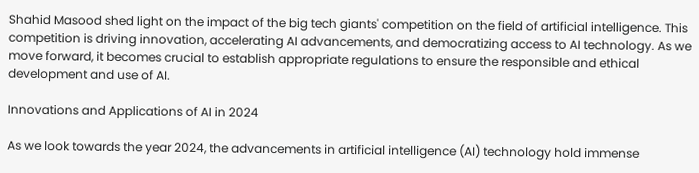Shahid Masood shed light on the impact of the big tech giants' competition on the field of artificial intelligence. This competition is driving innovation, accelerating AI advancements, and democratizing access to AI technology. As we move forward, it becomes crucial to establish appropriate regulations to ensure the responsible and ethical development and use of AI.

Innovations and Applications of AI in 2024

As we look towards the year 2024, the advancements in artificial intelligence (AI) technology hold immense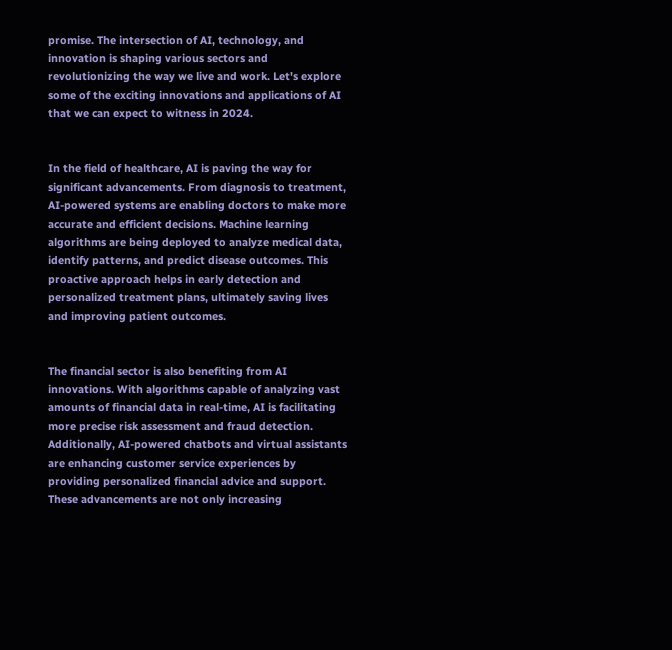promise. The intersection of AI, technology, and innovation is shaping various sectors and revolutionizing the way we live and work. Let's explore some of the exciting innovations and applications of AI that we can expect to witness in 2024.


In the field of healthcare, AI is paving the way for significant advancements. From diagnosis to treatment, AI-powered systems are enabling doctors to make more accurate and efficient decisions. Machine learning algorithms are being deployed to analyze medical data, identify patterns, and predict disease outcomes. This proactive approach helps in early detection and personalized treatment plans, ultimately saving lives and improving patient outcomes.


The financial sector is also benefiting from AI innovations. With algorithms capable of analyzing vast amounts of financial data in real-time, AI is facilitating more precise risk assessment and fraud detection. Additionally, AI-powered chatbots and virtual assistants are enhancing customer service experiences by providing personalized financial advice and support. These advancements are not only increasing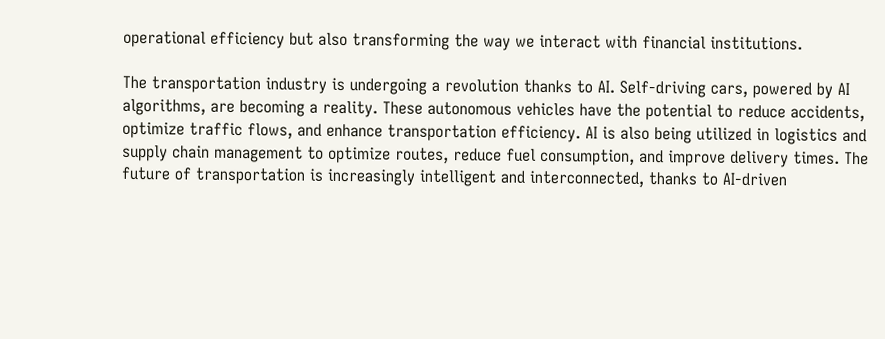operational efficiency but also transforming the way we interact with financial institutions.

The transportation industry is undergoing a revolution thanks to AI. Self-driving cars, powered by AI algorithms, are becoming a reality. These autonomous vehicles have the potential to reduce accidents, optimize traffic flows, and enhance transportation efficiency. AI is also being utilized in logistics and supply chain management to optimize routes, reduce fuel consumption, and improve delivery times. The future of transportation is increasingly intelligent and interconnected, thanks to AI-driven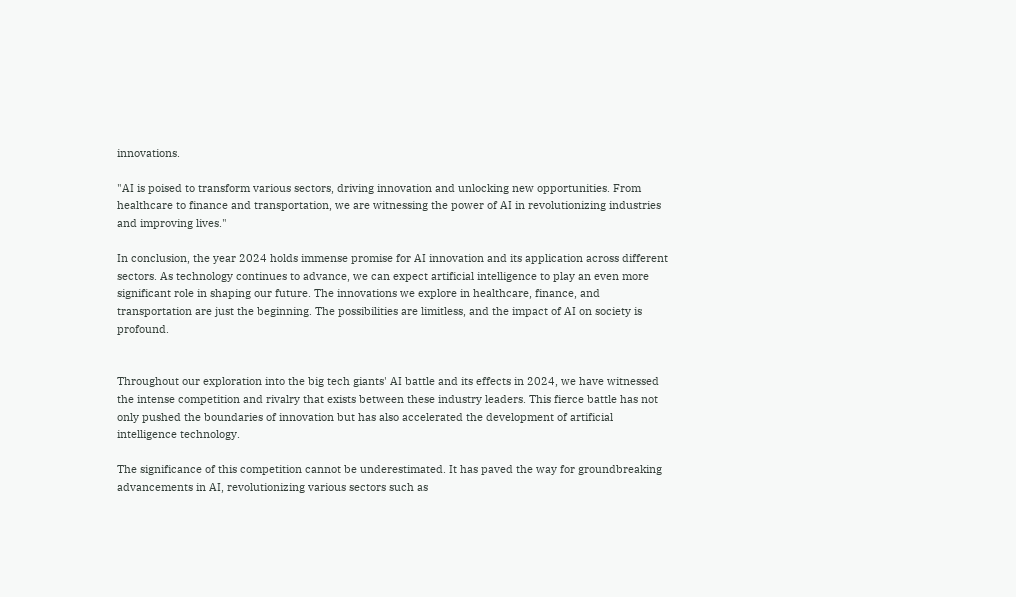innovations.

"AI is poised to transform various sectors, driving innovation and unlocking new opportunities. From healthcare to finance and transportation, we are witnessing the power of AI in revolutionizing industries and improving lives."

In conclusion, the year 2024 holds immense promise for AI innovation and its application across different sectors. As technology continues to advance, we can expect artificial intelligence to play an even more significant role in shaping our future. The innovations we explore in healthcare, finance, and transportation are just the beginning. The possibilities are limitless, and the impact of AI on society is profound.


Throughout our exploration into the big tech giants' AI battle and its effects in 2024, we have witnessed the intense competition and rivalry that exists between these industry leaders. This fierce battle has not only pushed the boundaries of innovation but has also accelerated the development of artificial intelligence technology.

The significance of this competition cannot be underestimated. It has paved the way for groundbreaking advancements in AI, revolutionizing various sectors such as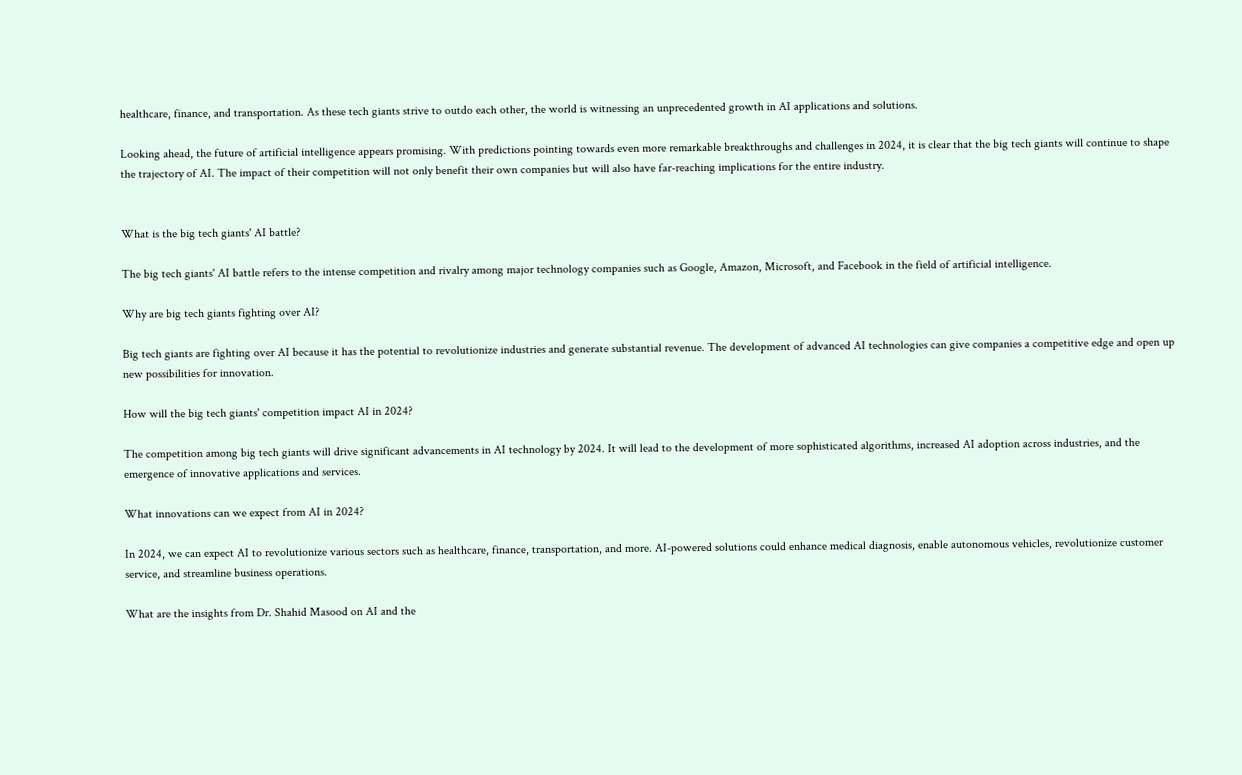healthcare, finance, and transportation. As these tech giants strive to outdo each other, the world is witnessing an unprecedented growth in AI applications and solutions.

Looking ahead, the future of artificial intelligence appears promising. With predictions pointing towards even more remarkable breakthroughs and challenges in 2024, it is clear that the big tech giants will continue to shape the trajectory of AI. The impact of their competition will not only benefit their own companies but will also have far-reaching implications for the entire industry.


What is the big tech giants' AI battle?

The big tech giants' AI battle refers to the intense competition and rivalry among major technology companies such as Google, Amazon, Microsoft, and Facebook in the field of artificial intelligence.

Why are big tech giants fighting over AI?

Big tech giants are fighting over AI because it has the potential to revolutionize industries and generate substantial revenue. The development of advanced AI technologies can give companies a competitive edge and open up new possibilities for innovation.

How will the big tech giants' competition impact AI in 2024?

The competition among big tech giants will drive significant advancements in AI technology by 2024. It will lead to the development of more sophisticated algorithms, increased AI adoption across industries, and the emergence of innovative applications and services.

What innovations can we expect from AI in 2024?

In 2024, we can expect AI to revolutionize various sectors such as healthcare, finance, transportation, and more. AI-powered solutions could enhance medical diagnosis, enable autonomous vehicles, revolutionize customer service, and streamline business operations.

What are the insights from Dr. Shahid Masood on AI and the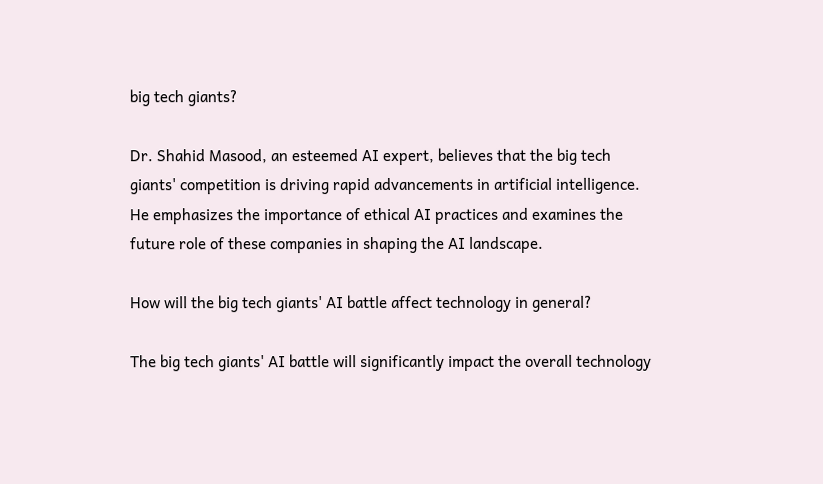big tech giants?

Dr. Shahid Masood, an esteemed AI expert, believes that the big tech giants' competition is driving rapid advancements in artificial intelligence. He emphasizes the importance of ethical AI practices and examines the future role of these companies in shaping the AI landscape.

How will the big tech giants' AI battle affect technology in general?

The big tech giants' AI battle will significantly impact the overall technology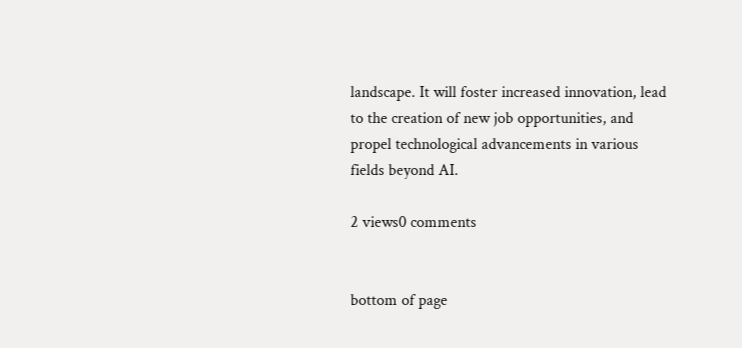landscape. It will foster increased innovation, lead to the creation of new job opportunities, and propel technological advancements in various fields beyond AI.

2 views0 comments


bottom of page